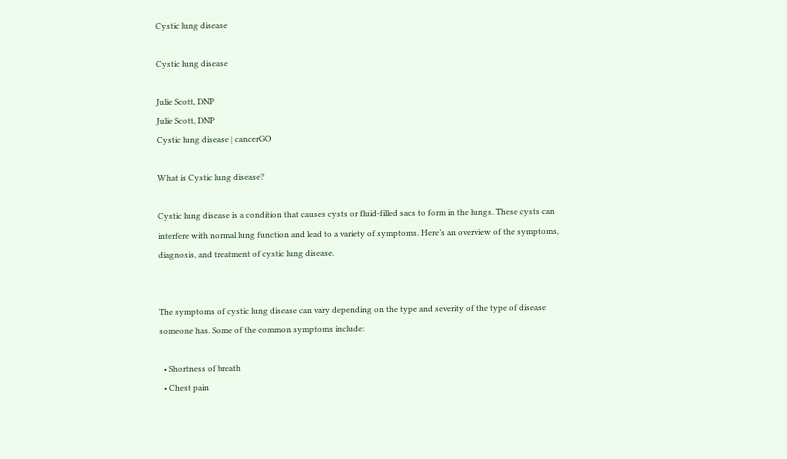Cystic lung disease

Cystic lung disease

Julie Scott, DNP
Julie Scott, DNP
Cystic lung disease | cancerGO

What is Cystic lung disease?

Cystic lung disease is a condition that causes cysts or fluid-filled sacs to form in the lungs. These cysts can interfere with normal lung function and lead to a variety of symptoms. Here’s an overview of the symptoms, diagnosis, and treatment of cystic lung disease.


The symptoms of cystic lung disease can vary depending on the type and severity of the type of disease someone has. Some of the common symptoms include:

  • Shortness of breath
  • Chest pain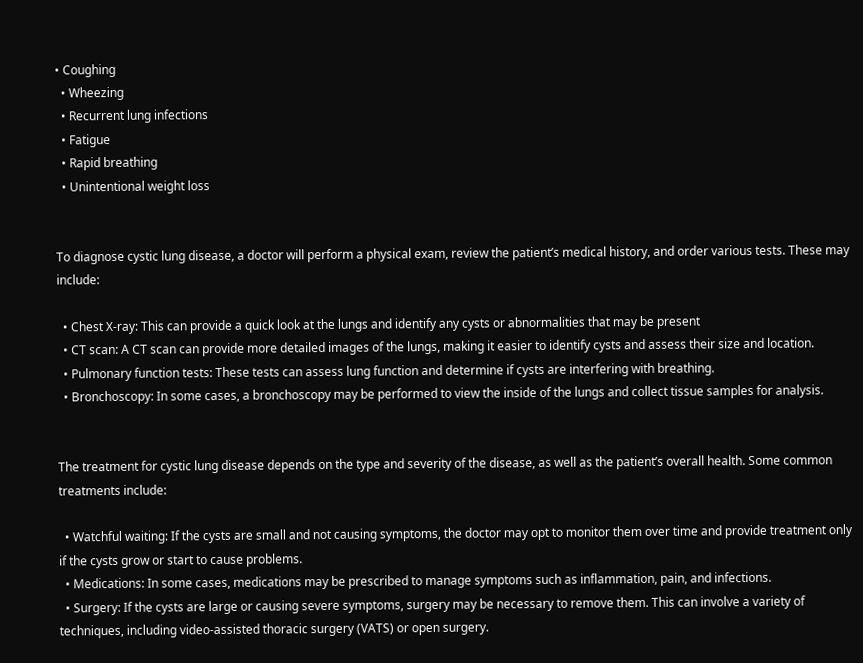• Coughing
  • Wheezing
  • Recurrent lung infections
  • Fatigue
  • Rapid breathing
  • Unintentional weight loss


To diagnose cystic lung disease, a doctor will perform a physical exam, review the patient’s medical history, and order various tests. These may include:

  • Chest X-ray: This can provide a quick look at the lungs and identify any cysts or abnormalities that may be present
  • CT scan: A CT scan can provide more detailed images of the lungs, making it easier to identify cysts and assess their size and location.
  • Pulmonary function tests: These tests can assess lung function and determine if cysts are interfering with breathing.
  • Bronchoscopy: In some cases, a bronchoscopy may be performed to view the inside of the lungs and collect tissue samples for analysis.


The treatment for cystic lung disease depends on the type and severity of the disease, as well as the patient’s overall health. Some common treatments include:

  • Watchful waiting: If the cysts are small and not causing symptoms, the doctor may opt to monitor them over time and provide treatment only if the cysts grow or start to cause problems.
  • Medications: In some cases, medications may be prescribed to manage symptoms such as inflammation, pain, and infections.
  • Surgery: If the cysts are large or causing severe symptoms, surgery may be necessary to remove them. This can involve a variety of techniques, including video-assisted thoracic surgery (VATS) or open surgery.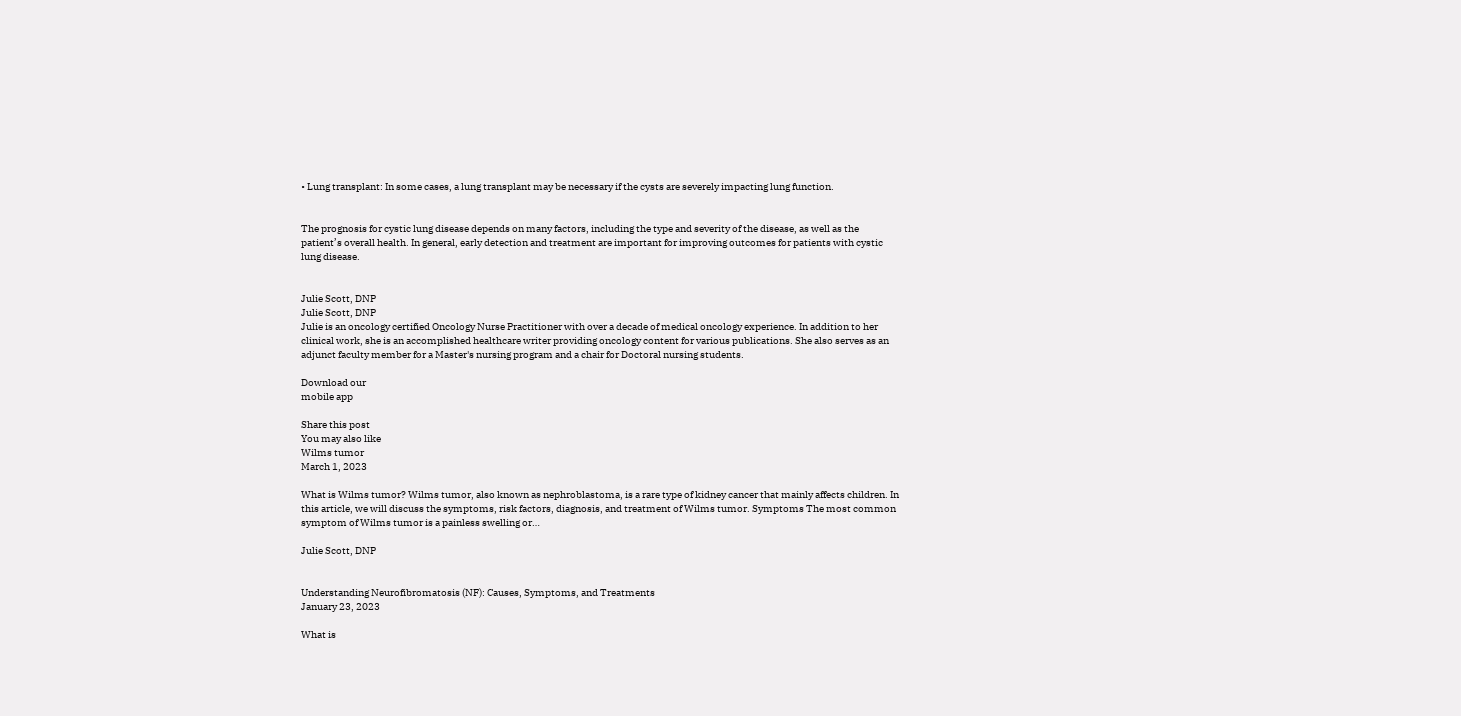• Lung transplant: In some cases, a lung transplant may be necessary if the cysts are severely impacting lung function.


The prognosis for cystic lung disease depends on many factors, including the type and severity of the disease, as well as the patient’s overall health. In general, early detection and treatment are important for improving outcomes for patients with cystic lung disease.


Julie Scott, DNP
Julie Scott, DNP
Julie is an oncology certified Oncology Nurse Practitioner with over a decade of medical oncology experience. In addition to her clinical work, she is an accomplished healthcare writer providing oncology content for various publications. She also serves as an adjunct faculty member for a Master's nursing program and a chair for Doctoral nursing students.

Download our
mobile app

Share this post
You may also like
Wilms tumor
March 1, 2023

What is Wilms tumor? Wilms tumor, also known as nephroblastoma, is a rare type of kidney cancer that mainly affects children. In this article, we will discuss the symptoms, risk factors, diagnosis, and treatment of Wilms tumor. Symptoms The most common symptom of Wilms tumor is a painless swelling or…

Julie Scott, DNP


Understanding Neurofibromatosis (NF): Causes, Symptoms, and Treatments
January 23, 2023

What is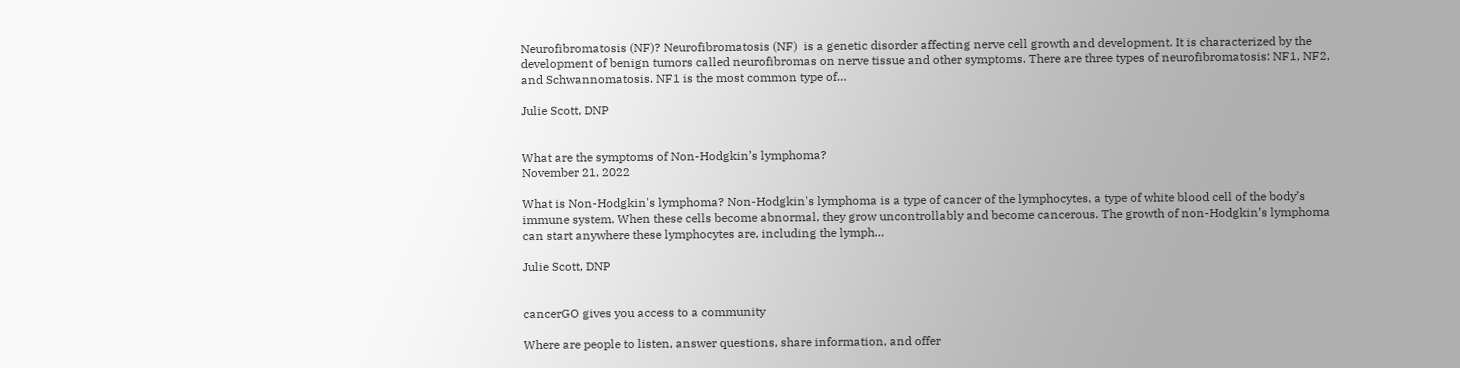Neurofibromatosis (NF)? Neurofibromatosis (NF)  is a genetic disorder affecting nerve cell growth and development. It is characterized by the development of benign tumors called neurofibromas on nerve tissue and other symptoms. There are three types of neurofibromatosis: NF1, NF2, and Schwannomatosis. NF1 is the most common type of…

Julie Scott, DNP


What are the symptoms of Non-Hodgkin’s lymphoma?
November 21, 2022

What is Non-Hodgkin's lymphoma? Non-Hodgkin's lymphoma is a type of cancer of the lymphocytes, a type of white blood cell of the body’s immune system. When these cells become abnormal, they grow uncontrollably and become cancerous. The growth of non-Hodgkin’s lymphoma can start anywhere these lymphocytes are, including the lymph…

Julie Scott, DNP


cancerGO gives you access to a community

Where are people to listen, answer questions, share information, and offer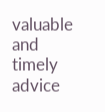valuable and timely advice